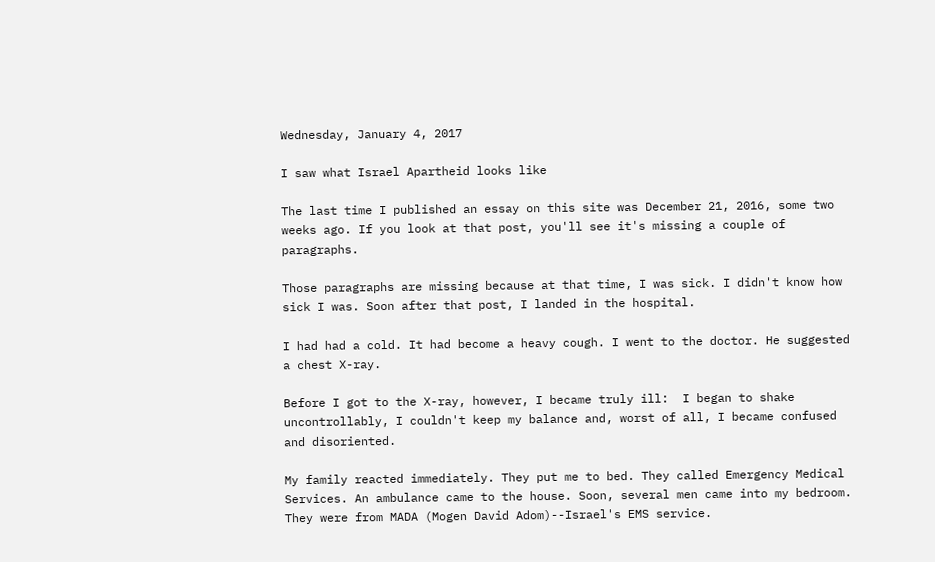Wednesday, January 4, 2017

I saw what Israel Apartheid looks like

The last time I published an essay on this site was December 21, 2016, some two weeks ago. If you look at that post, you'll see it's missing a couple of paragraphs.

Those paragraphs are missing because at that time, I was sick. I didn't know how sick I was. Soon after that post, I landed in the hospital.

I had had a cold. It had become a heavy cough. I went to the doctor. He suggested a chest X-ray.

Before I got to the X-ray, however, I became truly ill:  I began to shake uncontrollably, I couldn't keep my balance and, worst of all, I became confused and disoriented.

My family reacted immediately. They put me to bed. They called Emergency Medical Services. An ambulance came to the house. Soon, several men came into my bedroom. They were from MADA (Mogen David Adom)--Israel's EMS service.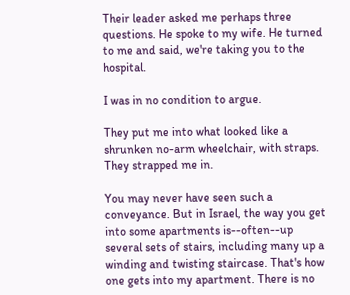Their leader asked me perhaps three questions. He spoke to my wife. He turned to me and said, we're taking you to the hospital.

I was in no condition to argue.

They put me into what looked like a shrunken no-arm wheelchair, with straps. They strapped me in.

You may never have seen such a conveyance. But in Israel, the way you get into some apartments is--often--up several sets of stairs, including many up a winding and twisting staircase. That's how one gets into my apartment. There is no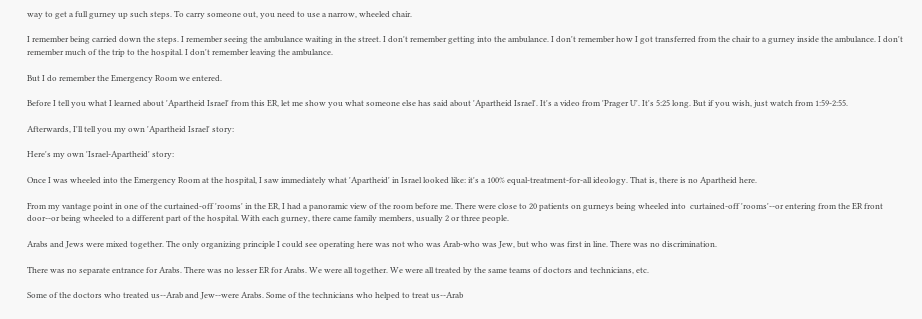way to get a full gurney up such steps. To carry someone out, you need to use a narrow, wheeled chair.

I remember being carried down the steps. I remember seeing the ambulance waiting in the street. I don't remember getting into the ambulance. I don't remember how I got transferred from the chair to a gurney inside the ambulance. I don't remember much of the trip to the hospital. I don't remember leaving the ambulance.

But I do remember the Emergency Room we entered.

Before I tell you what I learned about 'Apartheid Israel' from this ER, let me show you what someone else has said about 'Apartheid Israel'. It's a video from 'Prager U'. It's 5:25 long. But if you wish, just watch from 1:59-2:55.

Afterwards, I'll tell you my own 'Apartheid Israel' story:

Here's my own 'Israel-Apartheid' story:

Once I was wheeled into the Emergency Room at the hospital, I saw immediately what 'Apartheid' in Israel looked like: it's a 100% equal-treatment-for-all ideology. That is, there is no Apartheid here.

From my vantage point in one of the curtained-off 'rooms' in the ER, I had a panoramic view of the room before me. There were close to 20 patients on gurneys being wheeled into  curtained-off 'rooms'--or entering from the ER front door--or being wheeled to a different part of the hospital. With each gurney, there came family members, usually 2 or three people.

Arabs and Jews were mixed together. The only organizing principle I could see operating here was not who was Arab-who was Jew, but who was first in line. There was no discrimination.

There was no separate entrance for Arabs. There was no lesser ER for Arabs. We were all together. We were all treated by the same teams of doctors and technicians, etc.

Some of the doctors who treated us--Arab and Jew--were Arabs. Some of the technicians who helped to treat us--Arab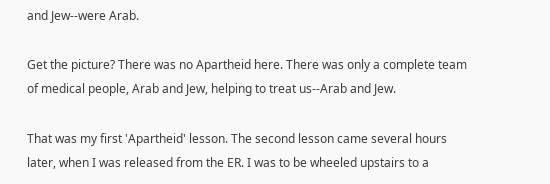and Jew--were Arab.

Get the picture? There was no Apartheid here. There was only a complete team of medical people, Arab and Jew, helping to treat us--Arab and Jew.

That was my first 'Apartheid' lesson. The second lesson came several hours later, when I was released from the ER. I was to be wheeled upstairs to a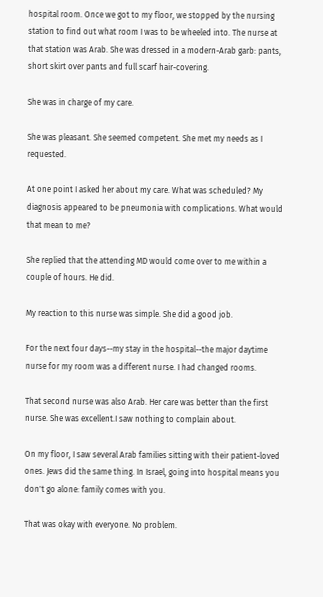hospital room. Once we got to my floor, we stopped by the nursing station to find out what room I was to be wheeled into. The nurse at that station was Arab. She was dressed in a modern-Arab garb: pants, short skirt over pants and full scarf hair-covering.

She was in charge of my care.

She was pleasant. She seemed competent. She met my needs as I requested.

At one point I asked her about my care. What was scheduled? My diagnosis appeared to be pneumonia with complications. What would that mean to me?

She replied that the attending MD would come over to me within a couple of hours. He did.

My reaction to this nurse was simple. She did a good job.

For the next four days--my stay in the hospital--the major daytime nurse for my room was a different nurse. I had changed rooms.

That second nurse was also Arab. Her care was better than the first nurse. She was excellent.I saw nothing to complain about.

On my floor, I saw several Arab families sitting with their patient-loved ones. Jews did the same thing. In Israel, going into hospital means you don't go alone: family comes with you.

That was okay with everyone. No problem.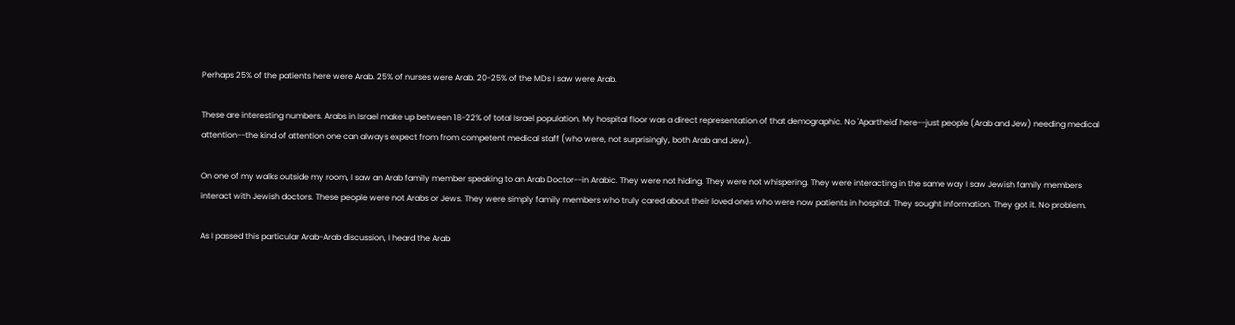Perhaps 25% of the patients here were Arab. 25% of nurses were Arab. 20-25% of the MDs I saw were Arab.

These are interesting numbers. Arabs in Israel make up between 18-22% of total Israel population. My hospital floor was a direct representation of that demographic. No 'Apartheid' here--just people (Arab and Jew) needing medical attention--the kind of attention one can always expect from from competent medical staff (who were, not surprisingly, both Arab and Jew).

On one of my walks outside my room, I saw an Arab family member speaking to an Arab Doctor--in Arabic. They were not hiding. They were not whispering. They were interacting in the same way I saw Jewish family members interact with Jewish doctors. These people were not Arabs or Jews. They were simply family members who truly cared about their loved ones who were now patients in hospital. They sought information. They got it. No problem.

As I passed this particular Arab-Arab discussion, I heard the Arab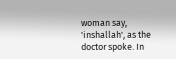woman say, 'inshallah', as the doctor spoke. In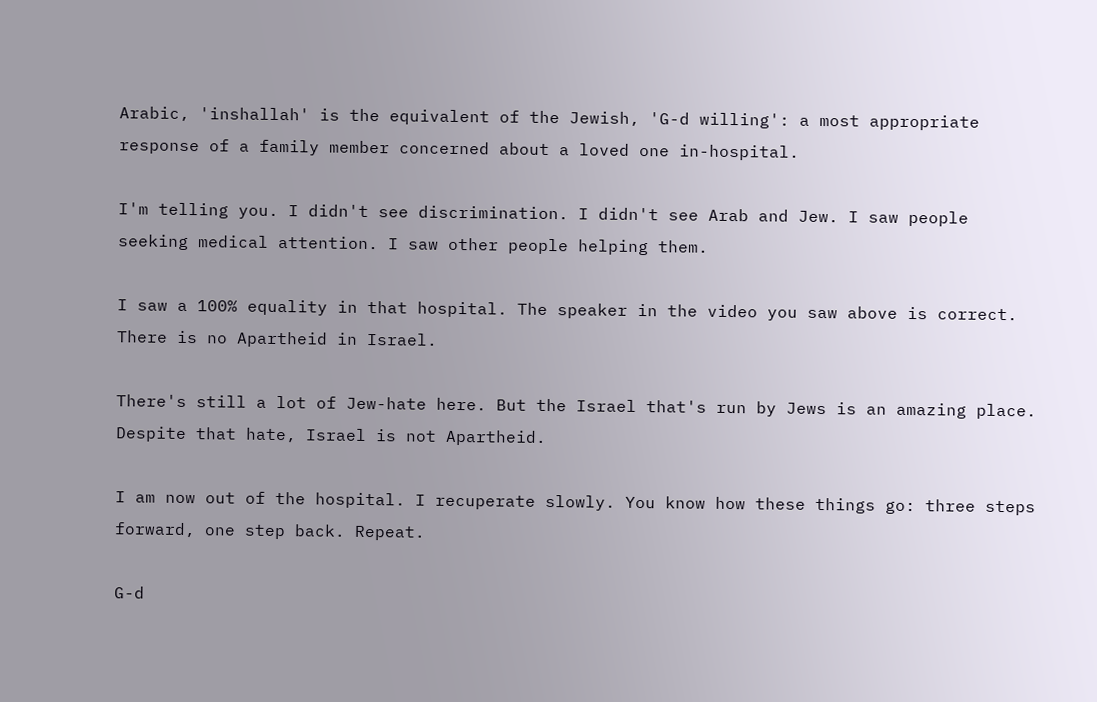Arabic, 'inshallah' is the equivalent of the Jewish, 'G-d willing': a most appropriate response of a family member concerned about a loved one in-hospital.

I'm telling you. I didn't see discrimination. I didn't see Arab and Jew. I saw people seeking medical attention. I saw other people helping them.

I saw a 100% equality in that hospital. The speaker in the video you saw above is correct. There is no Apartheid in Israel.

There's still a lot of Jew-hate here. But the Israel that's run by Jews is an amazing place. Despite that hate, Israel is not Apartheid.

I am now out of the hospital. I recuperate slowly. You know how these things go: three steps forward, one step back. Repeat.

G-d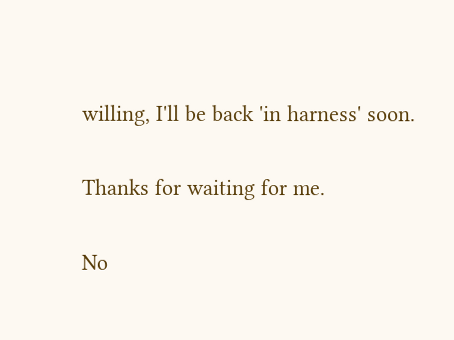willing, I'll be back 'in harness' soon.

Thanks for waiting for me.

No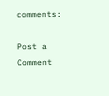comments:

Post a Comment